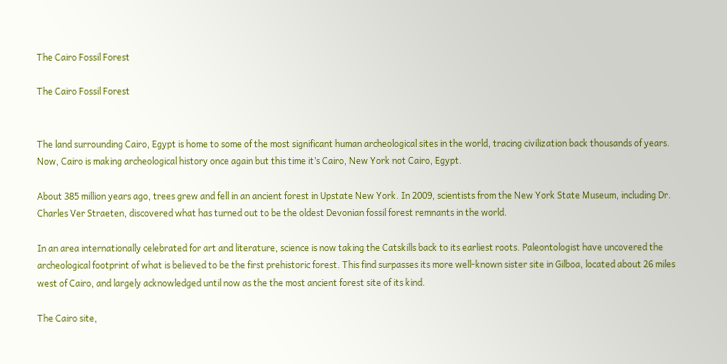The Cairo Fossil Forest

The Cairo Fossil Forest


The land surrounding Cairo, Egypt is home to some of the most significant human archeological sites in the world, tracing civilization back thousands of years. Now, Cairo is making archeological history once again but this time it’s Cairo, New York not Cairo, Egypt.

About 385 million years ago, trees grew and fell in an ancient forest in Upstate New York. In 2009, scientists from the New York State Museum, including Dr. Charles Ver Straeten, discovered what has turned out to be the oldest Devonian fossil forest remnants in the world.

In an area internationally celebrated for art and literature, science is now taking the Catskills back to its earliest roots. Paleontologist have uncovered the archeological footprint of what is believed to be the first prehistoric forest. This find surpasses its more well-known sister site in Gilboa, located about 26 miles west of Cairo, and largely acknowledged until now as the the most ancient forest site of its kind.

The Cairo site,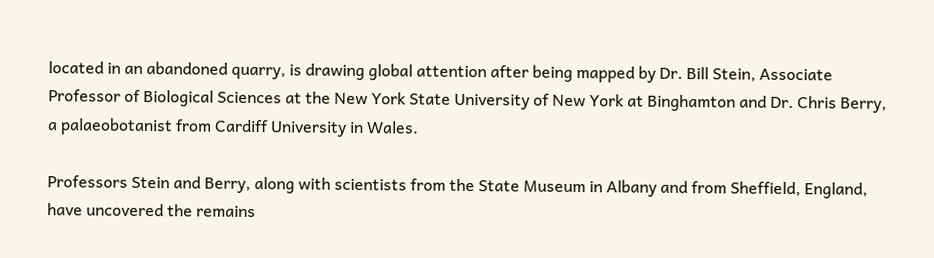located in an abandoned quarry, is drawing global attention after being mapped by Dr. Bill Stein, Associate Professor of Biological Sciences at the New York State University of New York at Binghamton and Dr. Chris Berry, a palaeobotanist from Cardiff University in Wales.

Professors Stein and Berry, along with scientists from the State Museum in Albany and from Sheffield, England, have uncovered the remains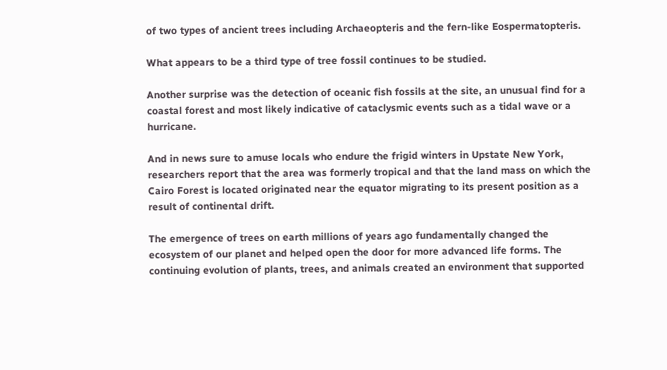of two types of ancient trees including Archaeopteris and the fern-like Eospermatopteris.

What appears to be a third type of tree fossil continues to be studied.

Another surprise was the detection of oceanic fish fossils at the site, an unusual find for a coastal forest and most likely indicative of cataclysmic events such as a tidal wave or a hurricane.

And in news sure to amuse locals who endure the frigid winters in Upstate New York, researchers report that the area was formerly tropical and that the land mass on which the Cairo Forest is located originated near the equator migrating to its present position as a result of continental drift.

The emergence of trees on earth millions of years ago fundamentally changed the ecosystem of our planet and helped open the door for more advanced life forms. The continuing evolution of plants, trees, and animals created an environment that supported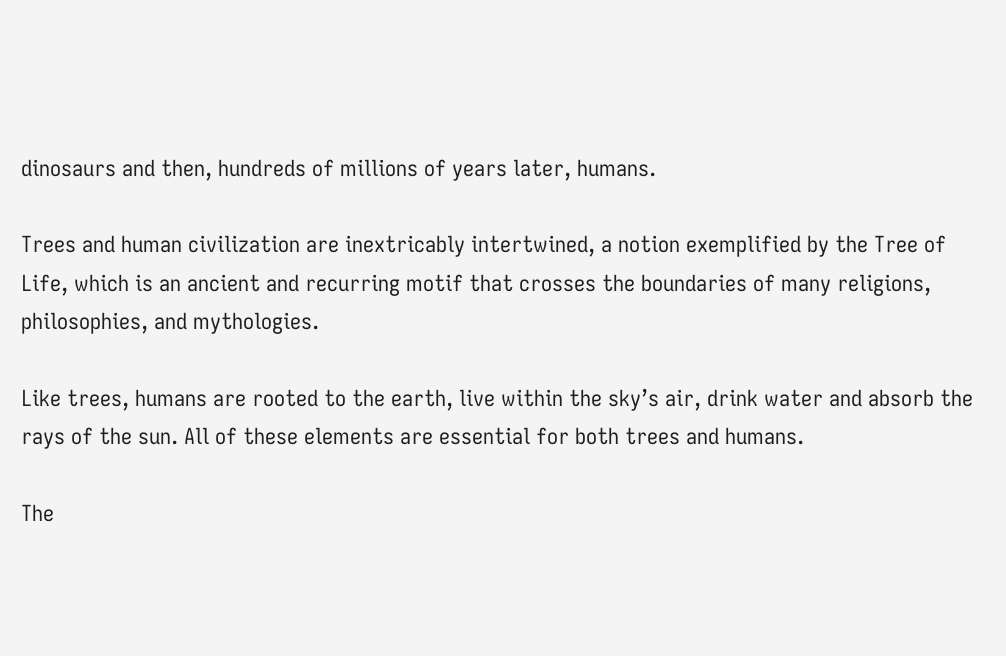dinosaurs and then, hundreds of millions of years later, humans.

Trees and human civilization are inextricably intertwined, a notion exemplified by the Tree of Life, which is an ancient and recurring motif that crosses the boundaries of many religions, philosophies, and mythologies.

Like trees, humans are rooted to the earth, live within the sky’s air, drink water and absorb the rays of the sun. All of these elements are essential for both trees and humans.

The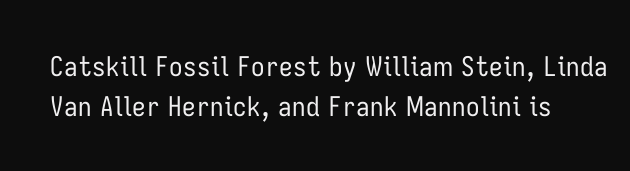Catskill Fossil Forest by William Stein, Linda Van Aller Hernick, and Frank Mannolini is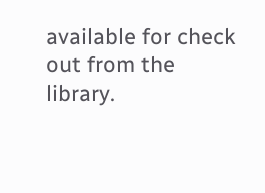available for check out from the library.